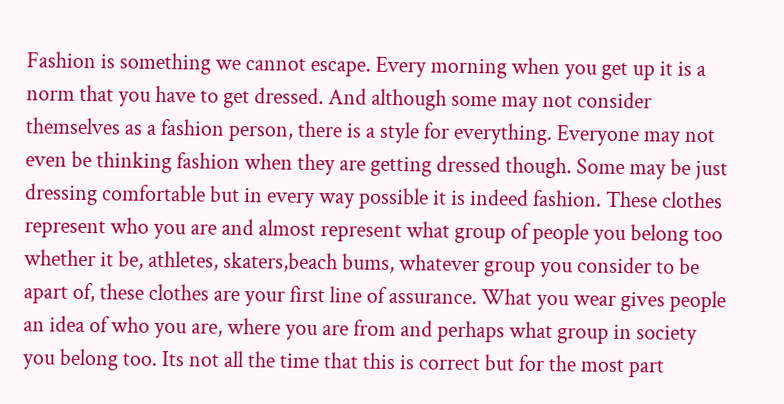Fashion is something we cannot escape. Every morning when you get up it is a norm that you have to get dressed. And although some may not consider themselves as a fashion person, there is a style for everything. Everyone may not even be thinking fashion when they are getting dressed though. Some may be just dressing comfortable but in every way possible it is indeed fashion. These clothes represent who you are and almost represent what group of people you belong too whether it be, athletes, skaters,beach bums, whatever group you consider to be apart of, these clothes are your first line of assurance. What you wear gives people an idea of who you are, where you are from and perhaps what group in society you belong too. Its not all the time that this is correct but for the most part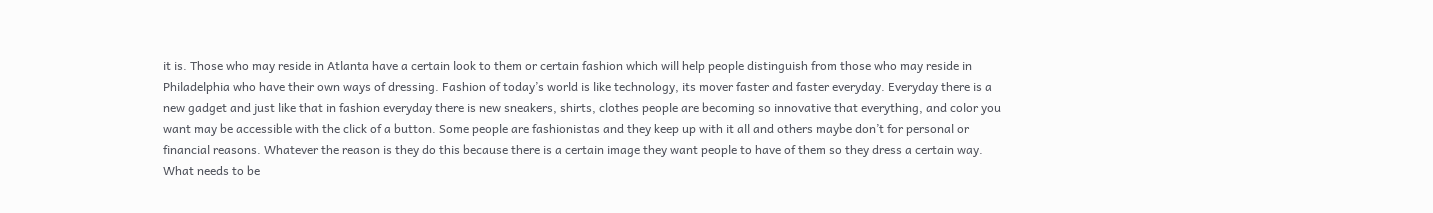it is. Those who may reside in Atlanta have a certain look to them or certain fashion which will help people distinguish from those who may reside in Philadelphia who have their own ways of dressing. Fashion of today’s world is like technology, its mover faster and faster everyday. Everyday there is a new gadget and just like that in fashion everyday there is new sneakers, shirts, clothes people are becoming so innovative that everything, and color you want may be accessible with the click of a button. Some people are fashionistas and they keep up with it all and others maybe don’t for personal or financial reasons. Whatever the reason is they do this because there is a certain image they want people to have of them so they dress a certain way. What needs to be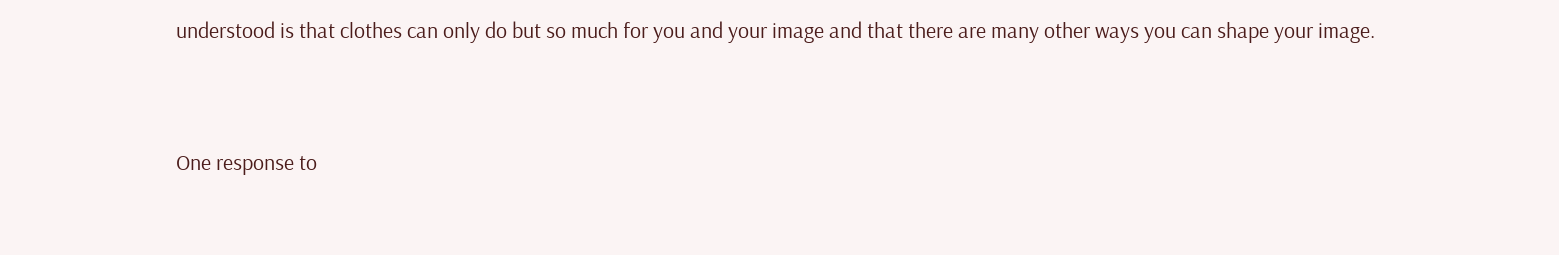understood is that clothes can only do but so much for you and your image and that there are many other ways you can shape your image.


One response to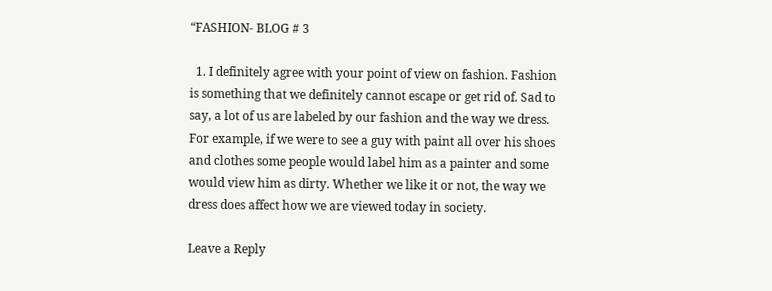“FASHION- BLOG # 3

  1. I definitely agree with your point of view on fashion. Fashion is something that we definitely cannot escape or get rid of. Sad to say, a lot of us are labeled by our fashion and the way we dress. For example, if we were to see a guy with paint all over his shoes and clothes some people would label him as a painter and some would view him as dirty. Whether we like it or not, the way we dress does affect how we are viewed today in society.

Leave a Reply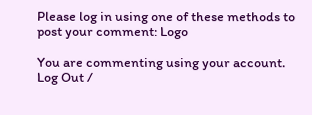Please log in using one of these methods to post your comment: Logo

You are commenting using your account. Log Out /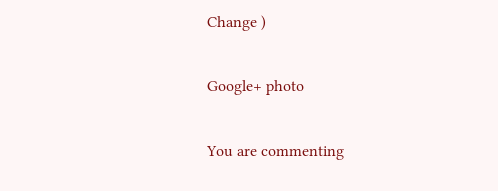Change )

Google+ photo

You are commenting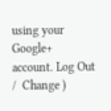using your Google+ account. Log Out /  Change )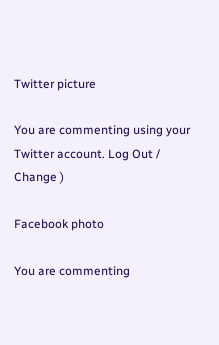Twitter picture

You are commenting using your Twitter account. Log Out /  Change )

Facebook photo

You are commenting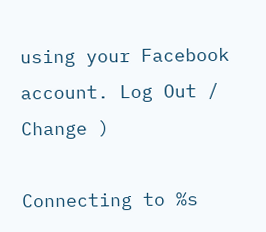using your Facebook account. Log Out /  Change )

Connecting to %s